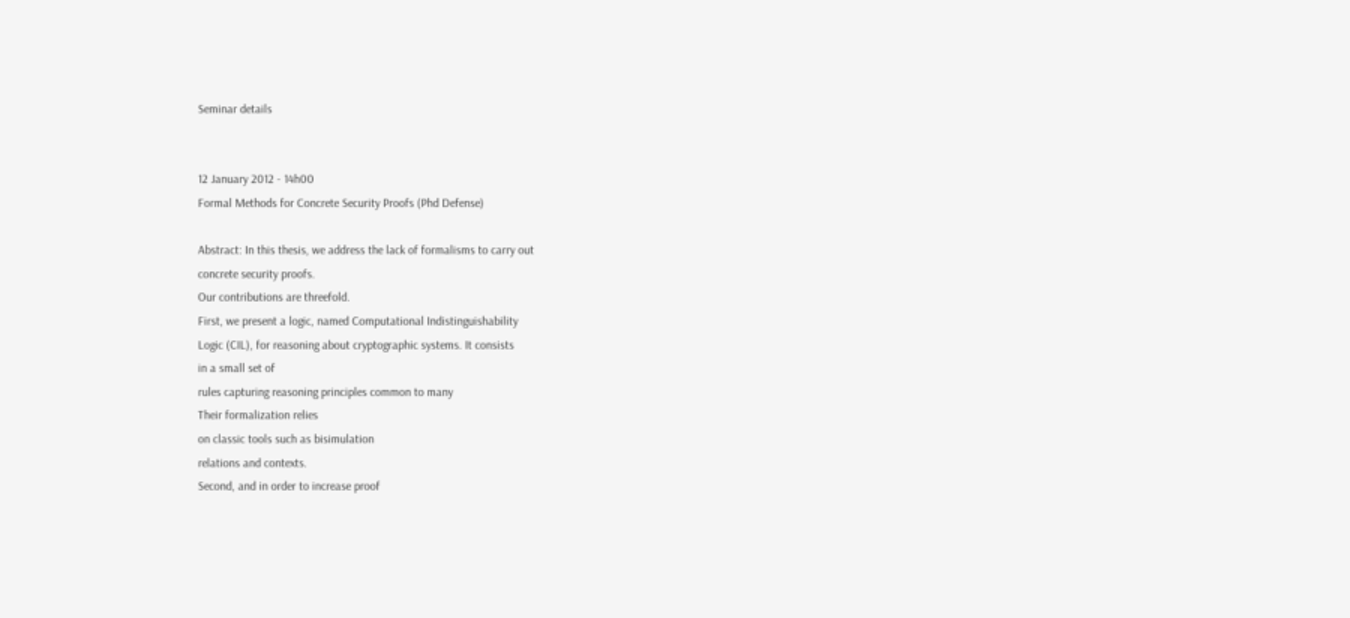Seminar details


12 January 2012 - 14h00
Formal Methods for Concrete Security Proofs (Phd Defense)

Abstract: In this thesis, we address the lack of formalisms to carry out
concrete security proofs.
Our contributions are threefold.
First, we present a logic, named Computational Indistinguishability
Logic (CIL), for reasoning about cryptographic systems. It consists
in a small set of
rules capturing reasoning principles common to many
Their formalization relies
on classic tools such as bisimulation
relations and contexts.
Second, and in order to increase proof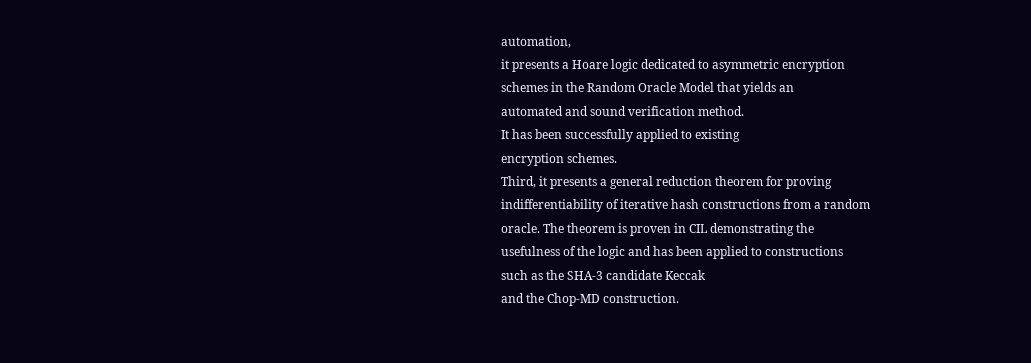automation,
it presents a Hoare logic dedicated to asymmetric encryption
schemes in the Random Oracle Model that yields an
automated and sound verification method.
It has been successfully applied to existing
encryption schemes.
Third, it presents a general reduction theorem for proving
indifferentiability of iterative hash constructions from a random
oracle. The theorem is proven in CIL demonstrating the
usefulness of the logic and has been applied to constructions
such as the SHA-3 candidate Keccak
and the Chop-MD construction.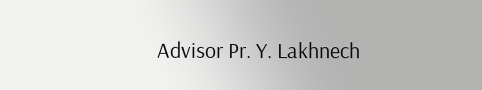Advisor Pr. Y. Lakhnech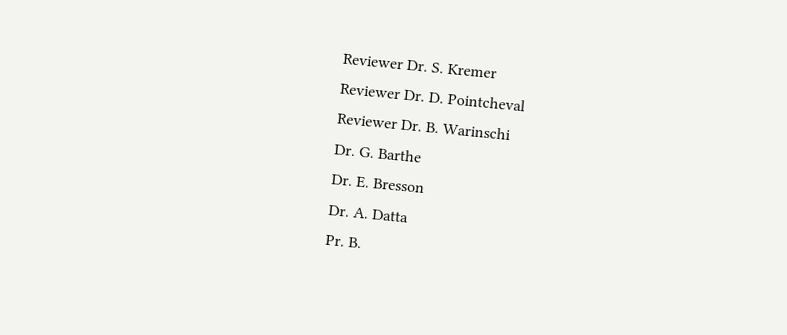Reviewer Dr. S. Kremer
Reviewer Dr. D. Pointcheval
Reviewer Dr. B. Warinschi
Dr. G. Barthe
Dr. E. Bresson
Dr. A. Datta
Pr. B.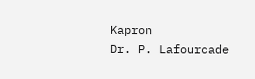Kapron
Dr. P. Lafourcade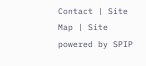Contact | Site Map | Site powered by SPIP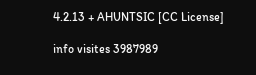4.2.13 + AHUNTSIC [CC License]

info visites 3987989